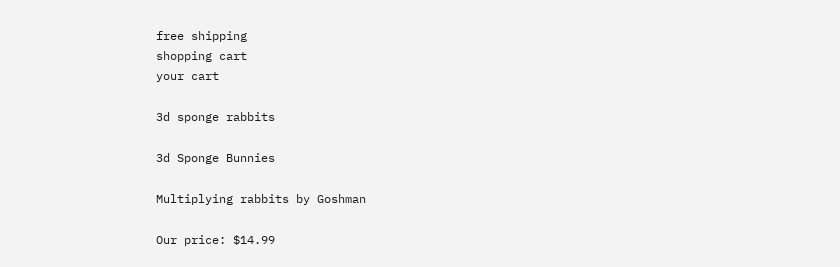free shipping
shopping cart
your cart

3d sponge rabbits

3d Sponge Bunnies

Multiplying rabbits by Goshman

Our price: $14.99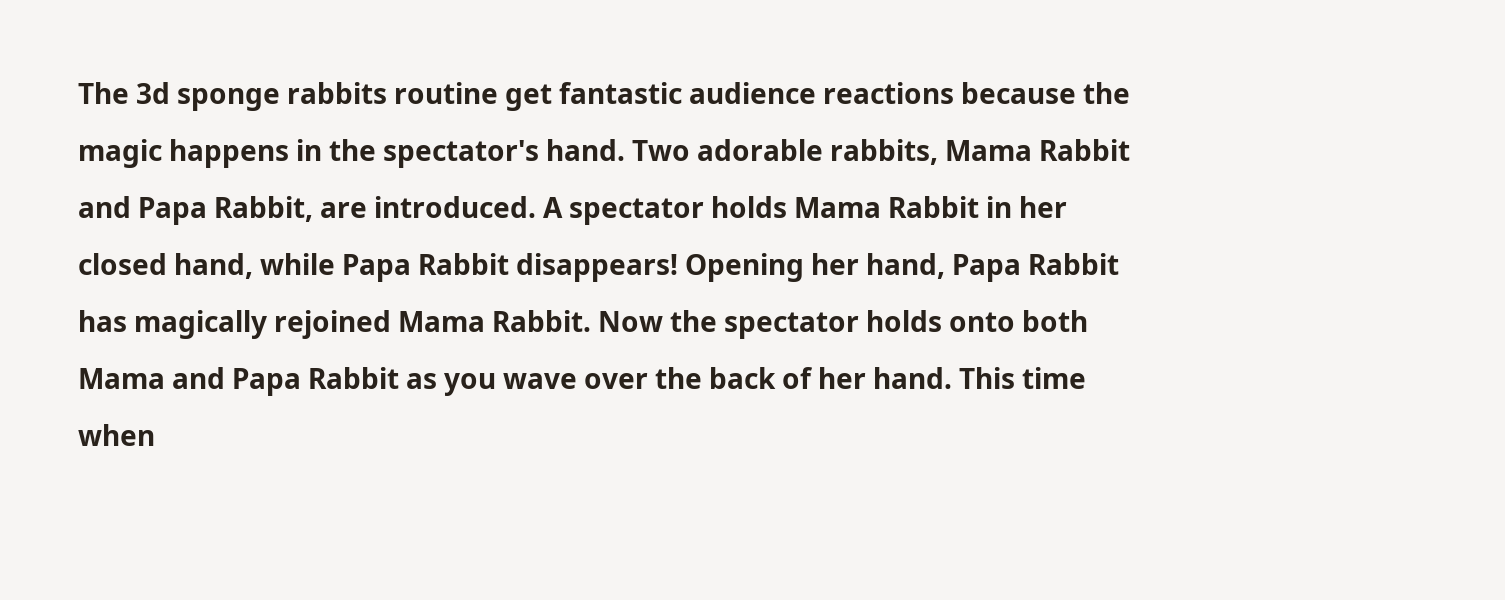The 3d sponge rabbits routine get fantastic audience reactions because the magic happens in the spectator's hand. Two adorable rabbits, Mama Rabbit and Papa Rabbit, are introduced. A spectator holds Mama Rabbit in her closed hand, while Papa Rabbit disappears! Opening her hand, Papa Rabbit has magically rejoined Mama Rabbit. Now the spectator holds onto both Mama and Papa Rabbit as you wave over the back of her hand. This time when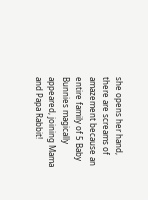she opens her hand, there are screams of amazement because an entire family of 5 Baby Bunnies magically appeared, joining Mama and Papa Rabbit!